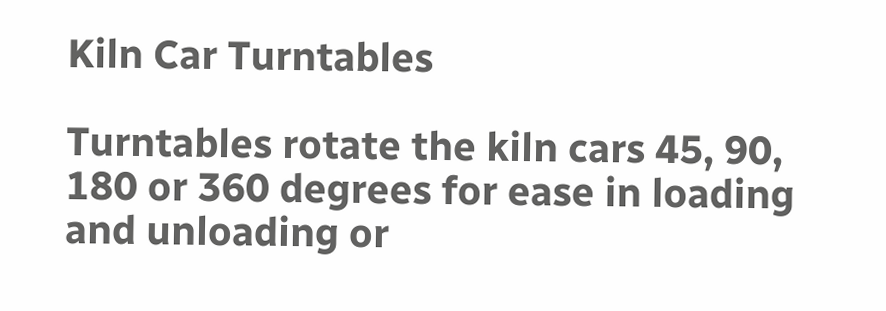Kiln Car Turntables

Turntables rotate the kiln cars 45, 90, 180 or 360 degrees for ease in loading and unloading or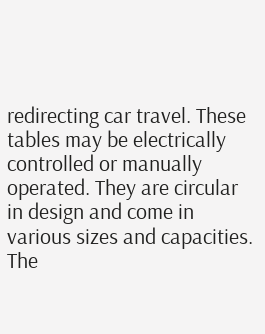redirecting car travel. These tables may be electrically controlled or manually operated. They are circular in design and come in various sizes and capacities. The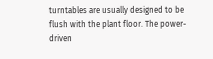turntables are usually designed to be flush with the plant floor. The power-driven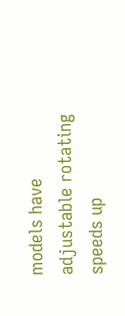models have adjustable rotating speeds up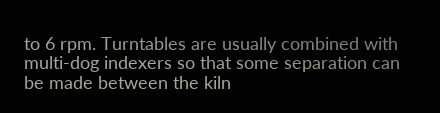to 6 rpm. Turntables are usually combined with multi-dog indexers so that some separation can be made between the kiln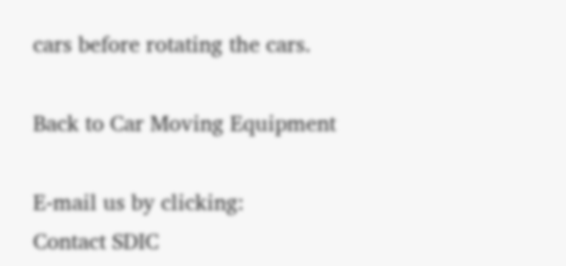cars before rotating the cars.

Back to Car Moving Equipment

E-mail us by clicking:
Contact SDIC